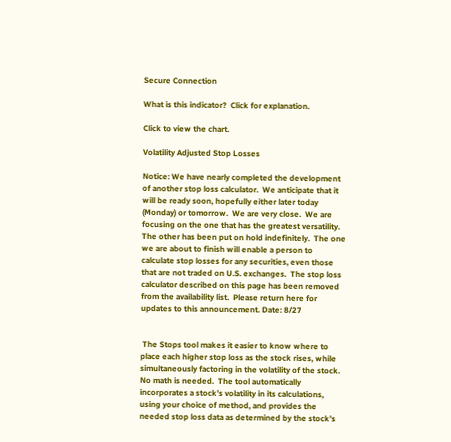Secure Connection

What is this indicator?  Click for explanation.

Click to view the chart.

Volatility Adjusted Stop Losses

Notice: We have nearly completed the development of another stop loss calculator.  We anticipate that it will be ready soon, hopefully either later today (Monday) or tomorrow.  We are very close.  We are focusing on the one that has the greatest versatility.  The other has been put on hold indefinitely.  The one we are about to finish will enable a person to calculate stop losses for any securities, even those that are not traded on U.S. exchanges.  The stop loss calculator described on this page has been removed from the availability list.  Please return here for updates to this announcement. Date: 8/27


 The Stops tool makes it easier to know where to place each higher stop loss as the stock rises, while simultaneously factoring in the volatility of the stock.  No math is needed.  The tool automatically incorporates a stock’s volatility in its calculations, using your choice of method, and provides the needed stop loss data as determined by the stock’s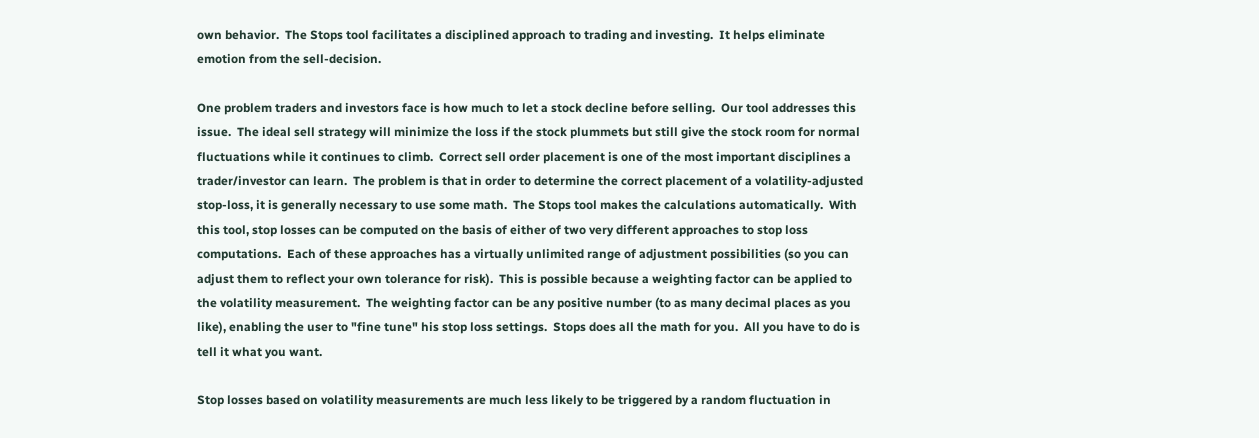own behavior.  The Stops tool facilitates a disciplined approach to trading and investing.  It helps eliminate emotion from the sell-decision.

One problem traders and investors face is how much to let a stock decline before selling.  Our tool addresses this issue.  The ideal sell strategy will minimize the loss if the stock plummets but still give the stock room for normal fluctuations while it continues to climb.  Correct sell order placement is one of the most important disciplines a trader/investor can learn.  The problem is that in order to determine the correct placement of a volatility-adjusted stop-loss, it is generally necessary to use some math.  The Stops tool makes the calculations automatically.  With this tool, stop losses can be computed on the basis of either of two very different approaches to stop loss computations.  Each of these approaches has a virtually unlimited range of adjustment possibilities (so you can adjust them to reflect your own tolerance for risk).  This is possible because a weighting factor can be applied to the volatility measurement.  The weighting factor can be any positive number (to as many decimal places as you like), enabling the user to "fine tune" his stop loss settings.  Stops does all the math for you.  All you have to do is tell it what you want.

Stop losses based on volatility measurements are much less likely to be triggered by a random fluctuation in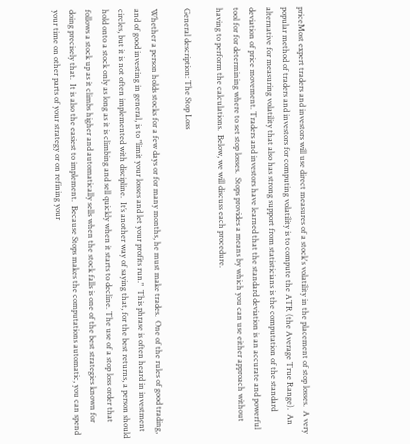priceMost expert traders and investors will use direct measures of a stock's volatility in the placement of stop losses.  A very popular method of traders and investors for computing volatility is to compute the ATR (the Average True Range).  An alternative for measuring volatility that also has strong support from statisticians is the computation of the standard deviation of price movement. Traders and investors have learned that the standard deviation is an accurate and powerful tool for for determining where to set stop losses.  Stops provides a means by which you can use either approach without having to perform the calculations.  Below, we will discuss each procedure.

General description: The Stop Loss

Whether a person holds stocks for a few days or for many months, he must make trades.  One of the rules of good trading, and of good investing in general, is to "limit your losses and let your profits run."  This phrase is often heard in investment circles, but it is not often implemented with discipline.  It’s another way of saying that, for the best returns, a person should hold onto a stock only as long as it is climbing and sell quickly when it starts to decline. The use of a stop loss order that follows a stock up as it climbs higher and automatically sells when the stock falls is one of the best strategies known for doing precisely that.  It is also the easiest to implement.  Because Stops makes the computations automatic, you can spend your time on other parts of your strategy or on refining your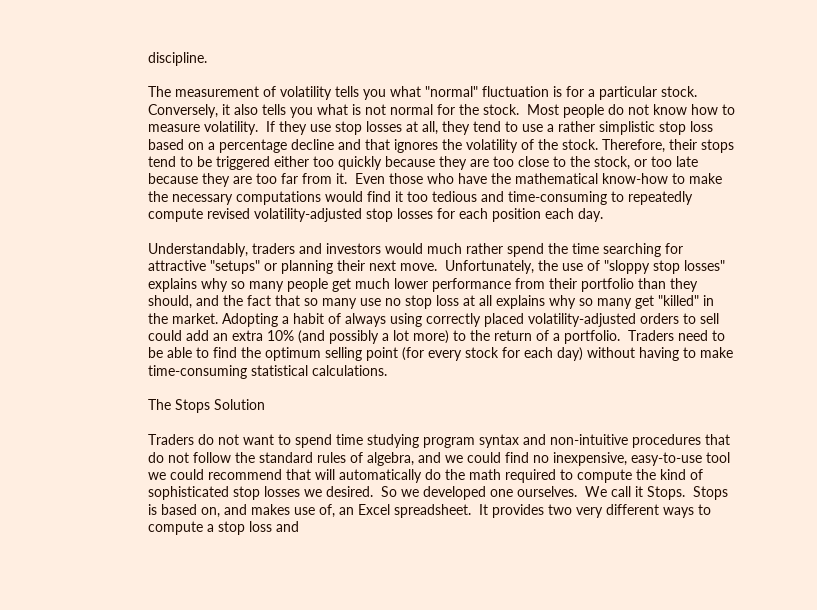discipline.

The measurement of volatility tells you what "normal" fluctuation is for a particular stock.  Conversely, it also tells you what is not normal for the stock.  Most people do not know how to measure volatility.  If they use stop losses at all, they tend to use a rather simplistic stop loss based on a percentage decline and that ignores the volatility of the stock. Therefore, their stops tend to be triggered either too quickly because they are too close to the stock, or too late because they are too far from it.  Even those who have the mathematical know-how to make the necessary computations would find it too tedious and time-consuming to repeatedly compute revised volatility-adjusted stop losses for each position each day.

Understandably, traders and investors would much rather spend the time searching for attractive "setups" or planning their next move.  Unfortunately, the use of "sloppy stop losses" explains why so many people get much lower performance from their portfolio than they should, and the fact that so many use no stop loss at all explains why so many get "killed" in the market. Adopting a habit of always using correctly placed volatility-adjusted orders to sell could add an extra 10% (and possibly a lot more) to the return of a portfolio.  Traders need to be able to find the optimum selling point (for every stock for each day) without having to make time-consuming statistical calculations.

The Stops Solution

Traders do not want to spend time studying program syntax and non-intuitive procedures that do not follow the standard rules of algebra, and we could find no inexpensive, easy-to-use tool we could recommend that will automatically do the math required to compute the kind of sophisticated stop losses we desired.  So we developed one ourselves.  We call it Stops.  Stops is based on, and makes use of, an Excel spreadsheet.  It provides two very different ways to compute a stop loss and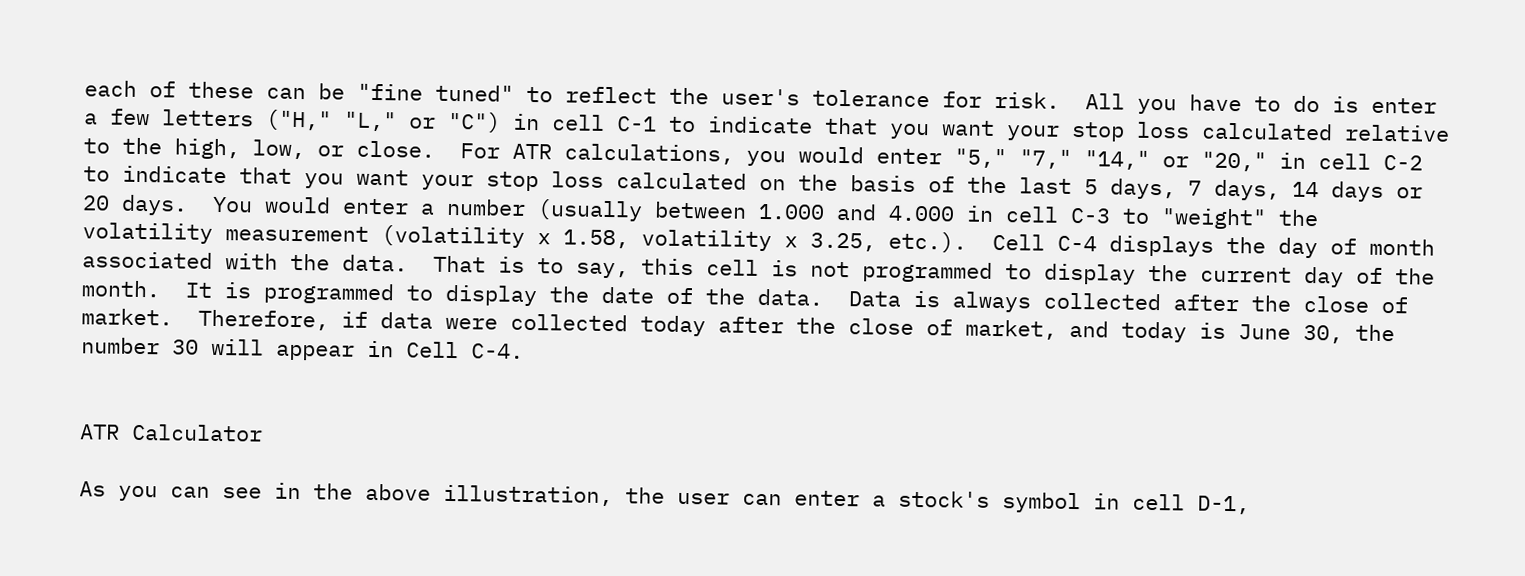each of these can be "fine tuned" to reflect the user's tolerance for risk.  All you have to do is enter a few letters ("H," "L," or "C") in cell C-1 to indicate that you want your stop loss calculated relative to the high, low, or close.  For ATR calculations, you would enter "5," "7," "14," or "20," in cell C-2 to indicate that you want your stop loss calculated on the basis of the last 5 days, 7 days, 14 days or 20 days.  You would enter a number (usually between 1.000 and 4.000 in cell C-3 to "weight" the volatility measurement (volatility x 1.58, volatility x 3.25, etc.).  Cell C-4 displays the day of month associated with the data.  That is to say, this cell is not programmed to display the current day of the month.  It is programmed to display the date of the data.  Data is always collected after the close of market.  Therefore, if data were collected today after the close of market, and today is June 30, the number 30 will appear in Cell C-4.


ATR Calculator

As you can see in the above illustration, the user can enter a stock's symbol in cell D-1,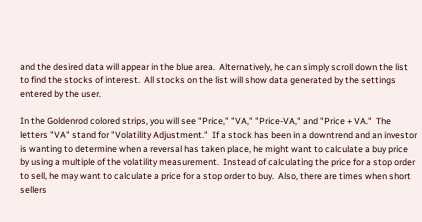and the desired data will appear in the blue area.  Alternatively, he can simply scroll down the list to find the stocks of interest.  All stocks on the list will show data generated by the settings entered by the user.

In the Goldenrod colored strips, you will see "Price," "VA," "Price-VA," and "Price + VA."  The letters "VA" stand for "Volatility Adjustment."  If a stock has been in a downtrend and an investor is wanting to determine when a reversal has taken place, he might want to calculate a buy price by using a multiple of the volatility measurement.  Instead of calculating the price for a stop order to sell, he may want to calculate a price for a stop order to buy.  Also, there are times when short sellers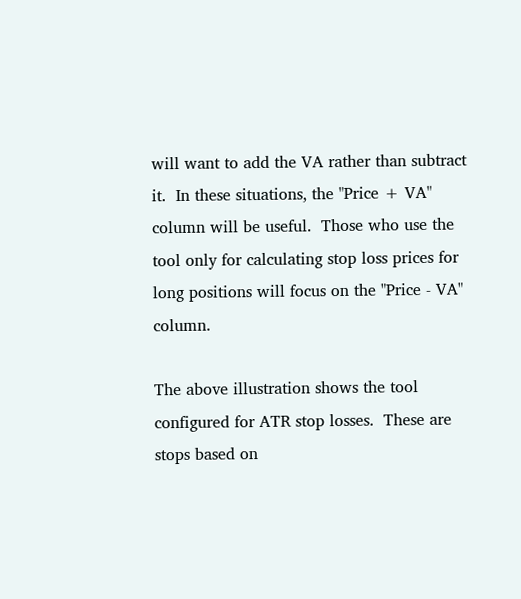will want to add the VA rather than subtract it.  In these situations, the "Price + VA" column will be useful.  Those who use the tool only for calculating stop loss prices for long positions will focus on the "Price - VA" column.

The above illustration shows the tool configured for ATR stop losses.  These are stops based on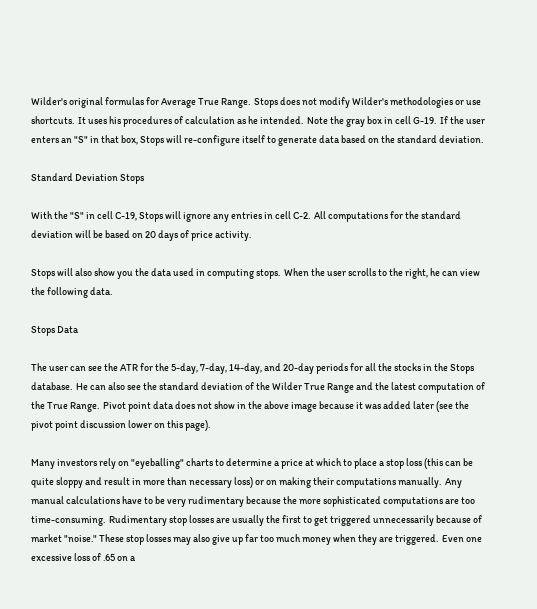Wilder's original formulas for Average True Range.  Stops does not modify Wilder's methodologies or use shortcuts.  It uses his procedures of calculation as he intended.  Note the gray box in cell G-19.  If the user enters an "S" in that box, Stops will re-configure itself to generate data based on the standard deviation.

Standard Deviation Stops

With the "S" in cell C-19, Stops will ignore any entries in cell C-2.  All computations for the standard deviation will be based on 20 days of price activity.

Stops will also show you the data used in computing stops.  When the user scrolls to the right, he can view the following data.

Stops Data

The user can see the ATR for the 5-day, 7-day, 14-day, and 20-day periods for all the stocks in the Stops database.  He can also see the standard deviation of the Wilder True Range and the latest computation of the True Range.  Pivot point data does not show in the above image because it was added later (see the pivot point discussion lower on this page).

Many investors rely on "eyeballing" charts to determine a price at which to place a stop loss (this can be quite sloppy and result in more than necessary loss) or on making their computations manually.  Any manual calculations have to be very rudimentary because the more sophisticated computations are too time-consuming.  Rudimentary stop losses are usually the first to get triggered unnecessarily because of market "noise." These stop losses may also give up far too much money when they are triggered.  Even one excessive loss of .65 on a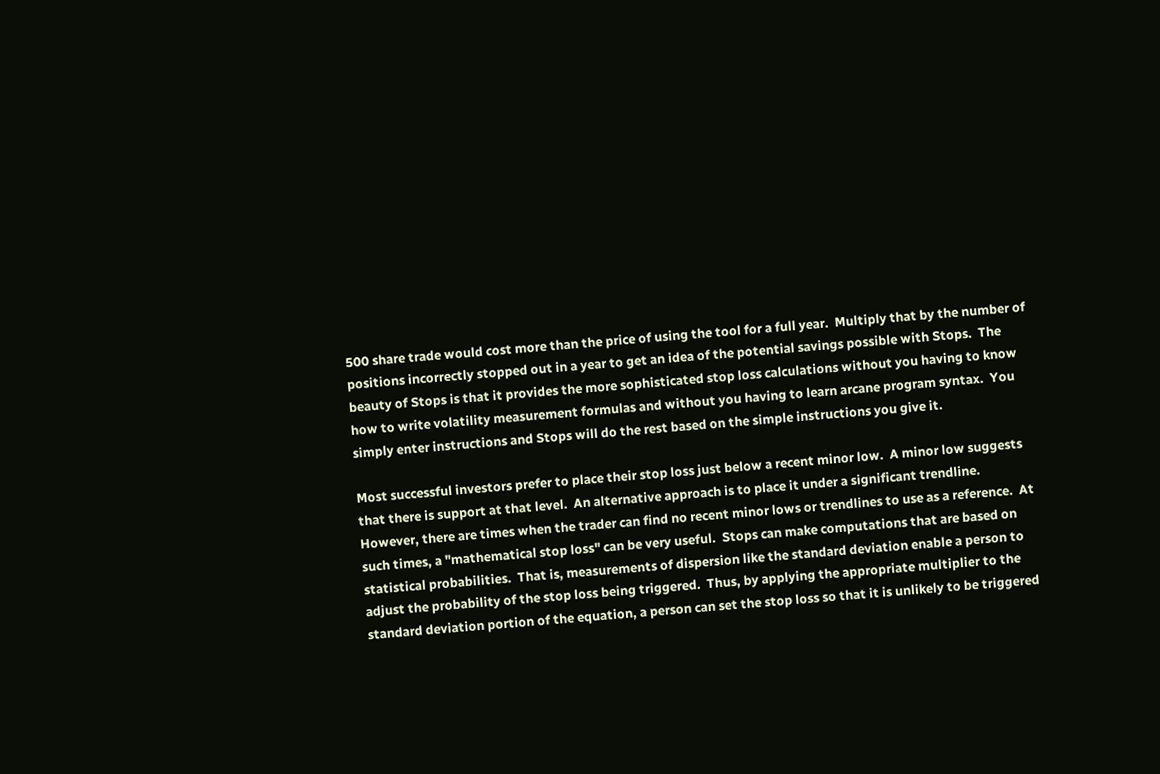500 share trade would cost more than the price of using the tool for a full year.  Multiply that by the number of positions incorrectly stopped out in a year to get an idea of the potential savings possible with Stops.  The beauty of Stops is that it provides the more sophisticated stop loss calculations without you having to know how to write volatility measurement formulas and without you having to learn arcane program syntax.  You simply enter instructions and Stops will do the rest based on the simple instructions you give it.

Most successful investors prefer to place their stop loss just below a recent minor low.  A minor low suggests that there is support at that level.  An alternative approach is to place it under a significant trendline.  However, there are times when the trader can find no recent minor lows or trendlines to use as a reference.  At such times, a "mathematical stop loss" can be very useful.  Stops can make computations that are based on statistical probabilities.  That is, measurements of dispersion like the standard deviation enable a person to adjust the probability of the stop loss being triggered.  Thus, by applying the appropriate multiplier to the standard deviation portion of the equation, a person can set the stop loss so that it is unlikely to be triggered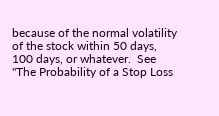because of the normal volatility of the stock within 50 days, 100 days, or whatever.  See "The Probability of a Stop Loss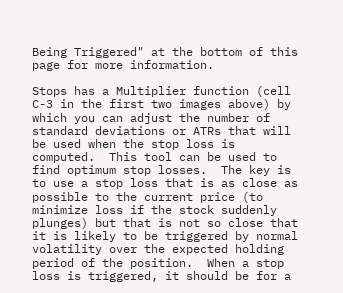Being Triggered" at the bottom of this page for more information.

Stops has a Multiplier function (cell C-3 in the first two images above) by which you can adjust the number of standard deviations or ATRs that will be used when the stop loss is computed.  This tool can be used to find optimum stop losses.  The key is to use a stop loss that is as close as possible to the current price (to minimize loss if the stock suddenly plunges) but that is not so close that it is likely to be triggered by normal volatility over the expected holding period of the position.  When a stop loss is triggered, it should be for a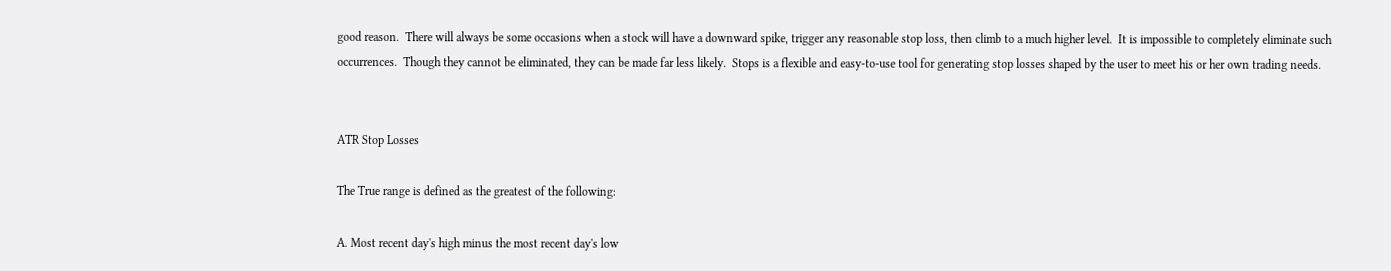good reason.  There will always be some occasions when a stock will have a downward spike, trigger any reasonable stop loss, then climb to a much higher level.  It is impossible to completely eliminate such occurrences.  Though they cannot be eliminated, they can be made far less likely.  Stops is a flexible and easy-to-use tool for generating stop losses shaped by the user to meet his or her own trading needs.


ATR Stop Losses

The True range is defined as the greatest of the following:

A. Most recent day's high minus the most recent day's low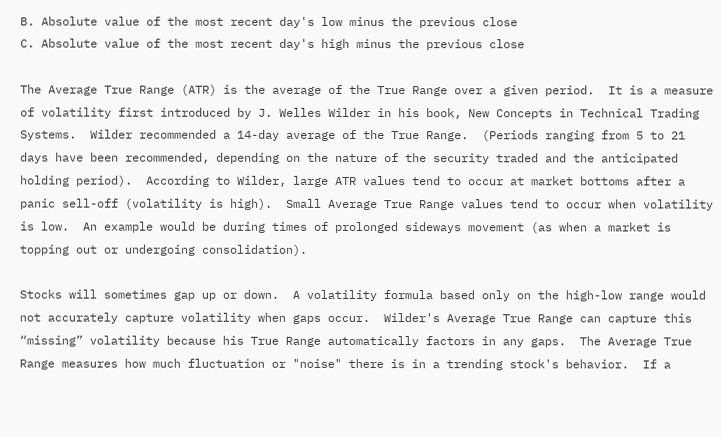B. Absolute value of the most recent day's low minus the previous close
C. Absolute value of the most recent day's high minus the previous close

The Average True Range (ATR) is the average of the True Range over a given period.  It is a measure of volatility first introduced by J. Welles Wilder in his book, New Concepts in Technical Trading Systems.  Wilder recommended a 14-day average of the True Range.  (Periods ranging from 5 to 21 days have been recommended, depending on the nature of the security traded and the anticipated holding period).  According to Wilder, large ATR values tend to occur at market bottoms after a panic sell-off (volatility is high).  Small Average True Range values tend to occur when volatility is low.  An example would be during times of prolonged sideways movement (as when a market is topping out or undergoing consolidation).

Stocks will sometimes gap up or down.  A volatility formula based only on the high-low range would not accurately capture volatility when gaps occur.  Wilder's Average True Range can capture this “missing” volatility because his True Range automatically factors in any gaps.  The Average True Range measures how much fluctuation or "noise" there is in a trending stock's behavior.  If a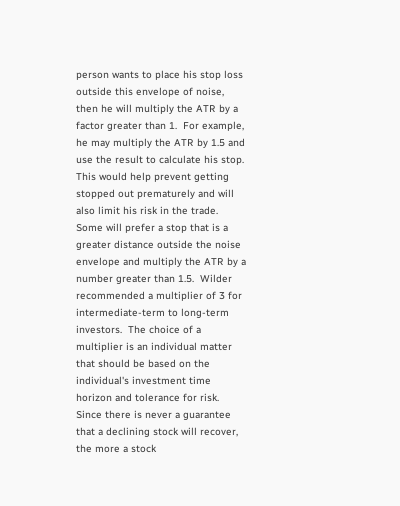person wants to place his stop loss outside this envelope of noise, then he will multiply the ATR by a factor greater than 1.  For example, he may multiply the ATR by 1.5 and use the result to calculate his stop. This would help prevent getting stopped out prematurely and will also limit his risk in the trade.  Some will prefer a stop that is a greater distance outside the noise envelope and multiply the ATR by a number greater than 1.5.  Wilder recommended a multiplier of 3 for intermediate-term to long-term investors.  The choice of a multiplier is an individual matter that should be based on the individual's investment time horizon and tolerance for risk.  Since there is never a guarantee that a declining stock will recover, the more a stock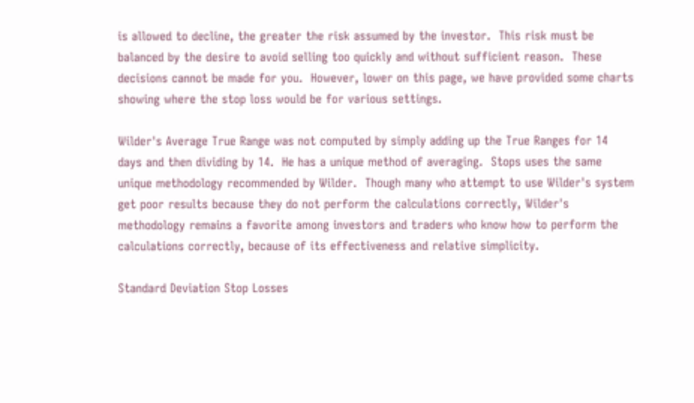is allowed to decline, the greater the risk assumed by the investor.  This risk must be balanced by the desire to avoid selling too quickly and without sufficient reason.  These decisions cannot be made for you.  However, lower on this page, we have provided some charts showing where the stop loss would be for various settings.

Wilder's Average True Range was not computed by simply adding up the True Ranges for 14 days and then dividing by 14.  He has a unique method of averaging.  Stops uses the same unique methodology recommended by Wilder.  Though many who attempt to use Wilder's system get poor results because they do not perform the calculations correctly, Wilder's methodology remains a favorite among investors and traders who know how to perform the calculations correctly, because of its effectiveness and relative simplicity.

Standard Deviation Stop Losses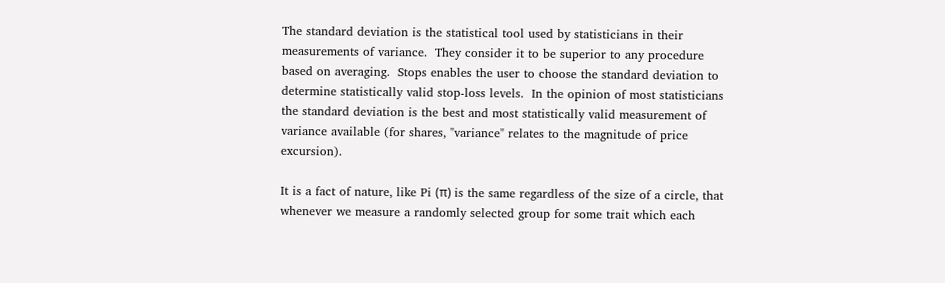The standard deviation is the statistical tool used by statisticians in their measurements of variance.  They consider it to be superior to any procedure based on averaging.  Stops enables the user to choose the standard deviation to determine statistically valid stop-loss levels.  In the opinion of most statisticians the standard deviation is the best and most statistically valid measurement of variance available (for shares, "variance" relates to the magnitude of price excursion).

It is a fact of nature, like Pi (π) is the same regardless of the size of a circle, that whenever we measure a randomly selected group for some trait which each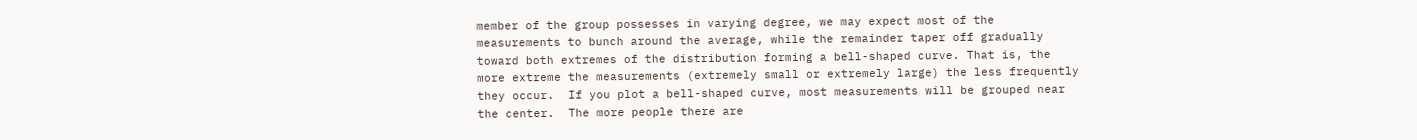member of the group possesses in varying degree, we may expect most of the measurements to bunch around the average, while the remainder taper off gradually toward both extremes of the distribution forming a bell-shaped curve. That is, the more extreme the measurements (extremely small or extremely large) the less frequently they occur.  If you plot a bell-shaped curve, most measurements will be grouped near the center.  The more people there are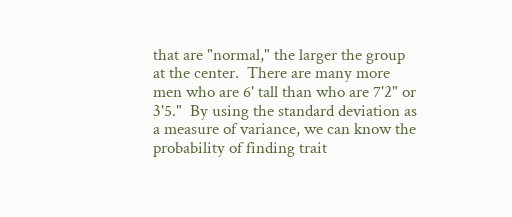that are "normal," the larger the group at the center.  There are many more men who are 6' tall than who are 7'2" or 3'5."  By using the standard deviation as a measure of variance, we can know the probability of finding trait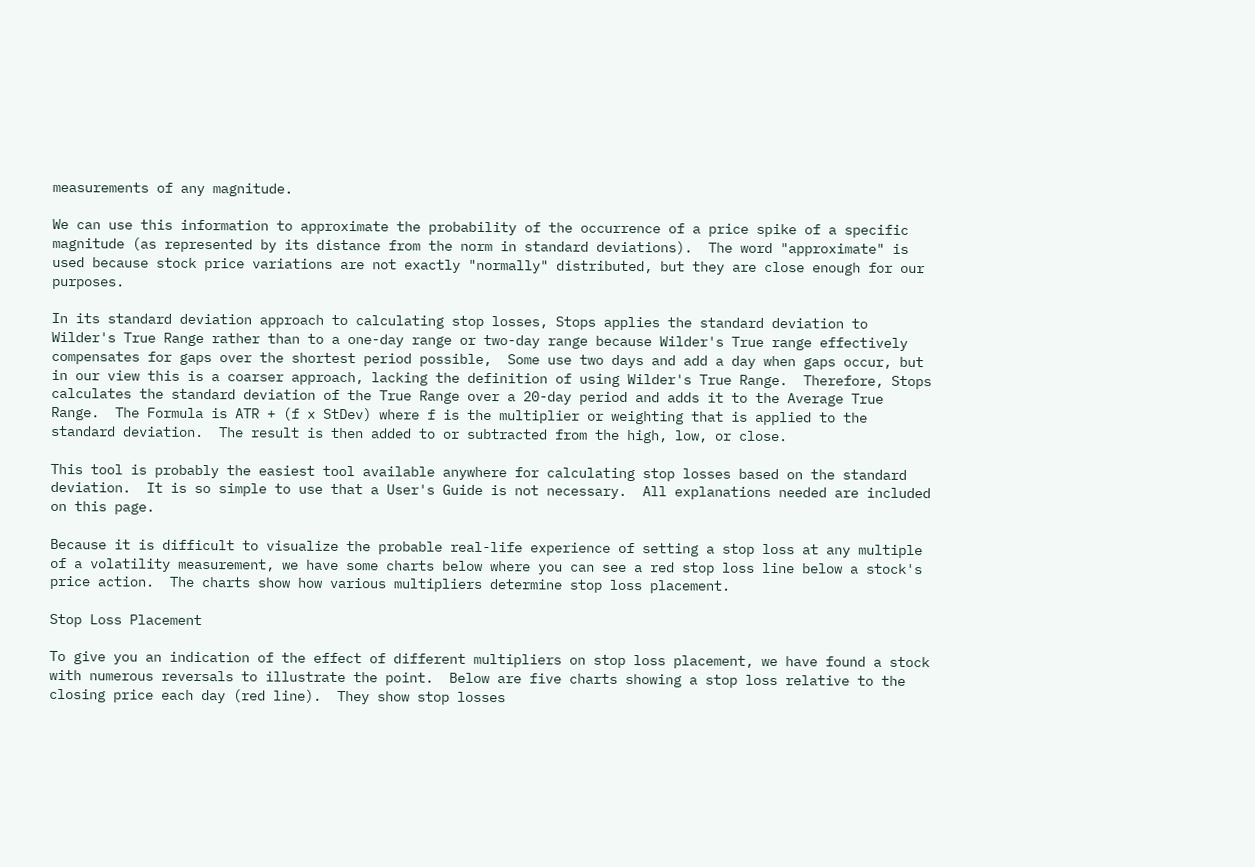measurements of any magnitude.

We can use this information to approximate the probability of the occurrence of a price spike of a specific magnitude (as represented by its distance from the norm in standard deviations).  The word "approximate" is used because stock price variations are not exactly "normally" distributed, but they are close enough for our purposes.

In its standard deviation approach to calculating stop losses, Stops applies the standard deviation to Wilder's True Range rather than to a one-day range or two-day range because Wilder's True range effectively compensates for gaps over the shortest period possible,  Some use two days and add a day when gaps occur, but in our view this is a coarser approach, lacking the definition of using Wilder's True Range.  Therefore, Stops calculates the standard deviation of the True Range over a 20-day period and adds it to the Average True Range.  The Formula is ATR + (f x StDev) where f is the multiplier or weighting that is applied to the standard deviation.  The result is then added to or subtracted from the high, low, or close.

This tool is probably the easiest tool available anywhere for calculating stop losses based on the standard deviation.  It is so simple to use that a User's Guide is not necessary.  All explanations needed are included on this page.

Because it is difficult to visualize the probable real-life experience of setting a stop loss at any multiple of a volatility measurement, we have some charts below where you can see a red stop loss line below a stock's price action.  The charts show how various multipliers determine stop loss placement.

Stop Loss Placement

To give you an indication of the effect of different multipliers on stop loss placement, we have found a stock with numerous reversals to illustrate the point.  Below are five charts showing a stop loss relative to the closing price each day (red line).  They show stop losses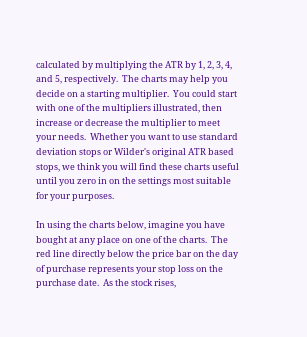calculated by multiplying the ATR by 1, 2, 3, 4, and 5, respectively.  The charts may help you decide on a starting multiplier.  You could start with one of the multipliers illustrated, then increase or decrease the multiplier to meet your needs.  Whether you want to use standard deviation stops or Wilder's original ATR based stops, we think you will find these charts useful until you zero in on the settings most suitable for your purposes.

In using the charts below, imagine you have bought at any place on one of the charts.  The red line directly below the price bar on the day of purchase represents your stop loss on the purchase date.  As the stock rises,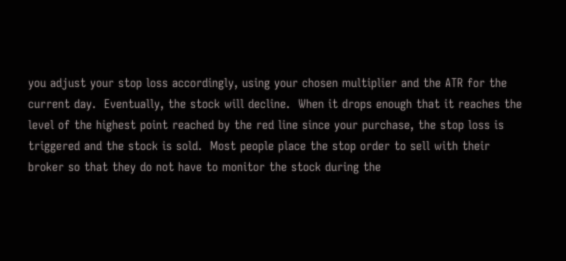you adjust your stop loss accordingly, using your chosen multiplier and the ATR for the current day.  Eventually, the stock will decline.  When it drops enough that it reaches the level of the highest point reached by the red line since your purchase, the stop loss is triggered and the stock is sold.  Most people place the stop order to sell with their broker so that they do not have to monitor the stock during the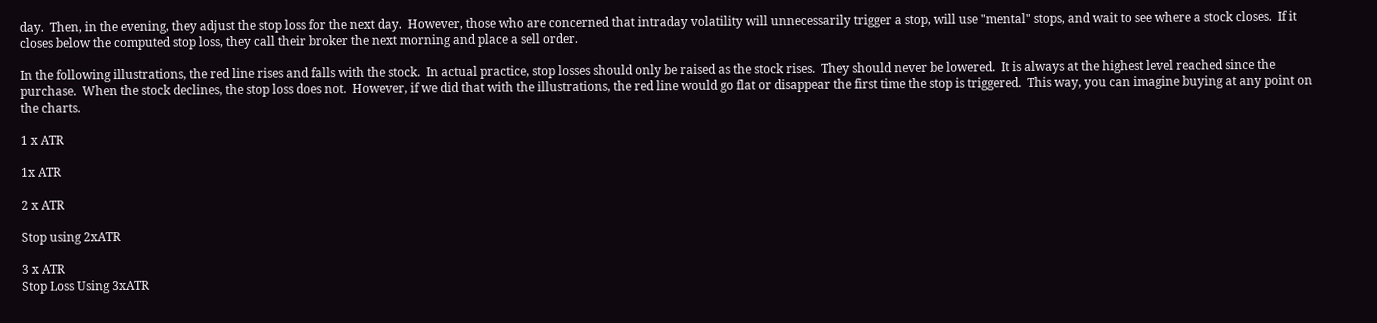day.  Then, in the evening, they adjust the stop loss for the next day.  However, those who are concerned that intraday volatility will unnecessarily trigger a stop, will use "mental" stops, and wait to see where a stock closes.  If it closes below the computed stop loss, they call their broker the next morning and place a sell order.

In the following illustrations, the red line rises and falls with the stock.  In actual practice, stop losses should only be raised as the stock rises.  They should never be lowered.  It is always at the highest level reached since the purchase.  When the stock declines, the stop loss does not.  However, if we did that with the illustrations, the red line would go flat or disappear the first time the stop is triggered.  This way, you can imagine buying at any point on the charts.

1 x ATR

1x ATR

2 x ATR

Stop using 2xATR

3 x ATR
Stop Loss Using 3xATR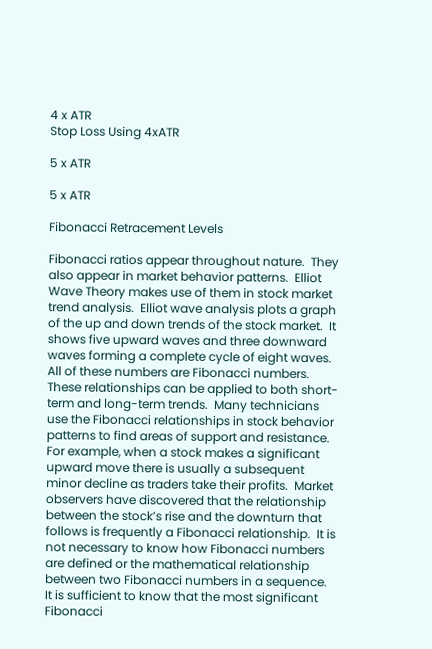4 x ATR
Stop Loss Using 4xATR

5 x ATR

5 x ATR

Fibonacci Retracement Levels

Fibonacci ratios appear throughout nature.  They also appear in market behavior patterns.  Elliot Wave Theory makes use of them in stock market trend analysis.  Elliot wave analysis plots a graph of the up and down trends of the stock market.  It shows five upward waves and three downward waves forming a complete cycle of eight waves.  All of these numbers are Fibonacci numbers.  These relationships can be applied to both short-term and long-term trends.  Many technicians use the Fibonacci relationships in stock behavior patterns to find areas of support and resistance.  For example, when a stock makes a significant upward move there is usually a subsequent minor decline as traders take their profits.  Market observers have discovered that the relationship between the stock’s rise and the downturn that follows is frequently a Fibonacci relationship.  It is not necessary to know how Fibonacci numbers are defined or the mathematical relationship between two Fibonacci numbers in a sequence.  It is sufficient to know that the most significant Fibonacci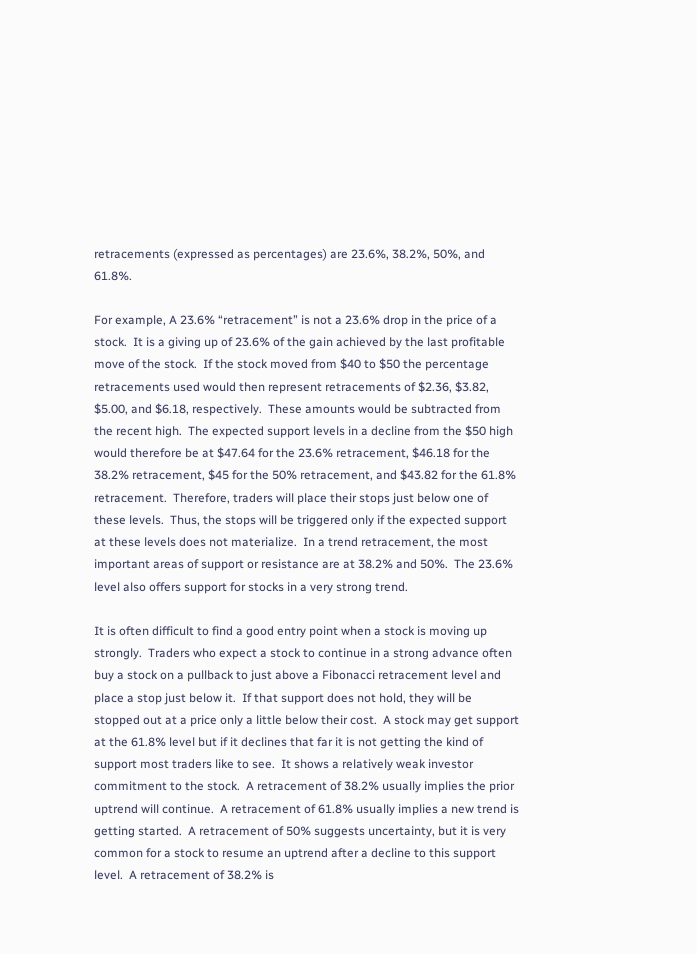retracements (expressed as percentages) are 23.6%, 38.2%, 50%, and 61.8%.

For example, A 23.6% “retracement” is not a 23.6% drop in the price of a stock.  It is a giving up of 23.6% of the gain achieved by the last profitable move of the stock.  If the stock moved from $40 to $50 the percentage retracements used would then represent retracements of $2.36, $3.82, $5.00, and $6.18, respectively.  These amounts would be subtracted from the recent high.  The expected support levels in a decline from the $50 high would therefore be at $47.64 for the 23.6% retracement, $46.18 for the 38.2% retracement, $45 for the 50% retracement, and $43.82 for the 61.8% retracement.  Therefore, traders will place their stops just below one of these levels.  Thus, the stops will be triggered only if the expected support at these levels does not materialize.  In a trend retracement, the most important areas of support or resistance are at 38.2% and 50%.  The 23.6% level also offers support for stocks in a very strong trend.

It is often difficult to find a good entry point when a stock is moving up strongly.  Traders who expect a stock to continue in a strong advance often buy a stock on a pullback to just above a Fibonacci retracement level and place a stop just below it.  If that support does not hold, they will be stopped out at a price only a little below their cost.  A stock may get support at the 61.8% level but if it declines that far it is not getting the kind of support most traders like to see.  It shows a relatively weak investor commitment to the stock.  A retracement of 38.2% usually implies the prior uptrend will continue.  A retracement of 61.8% usually implies a new trend is getting started.  A retracement of 50% suggests uncertainty, but it is very common for a stock to resume an uptrend after a decline to this support level.  A retracement of 38.2% is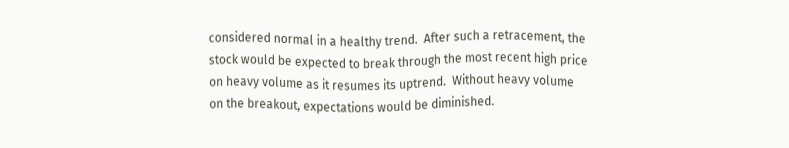considered normal in a healthy trend.  After such a retracement, the stock would be expected to break through the most recent high price on heavy volume as it resumes its uptrend.  Without heavy volume on the breakout, expectations would be diminished.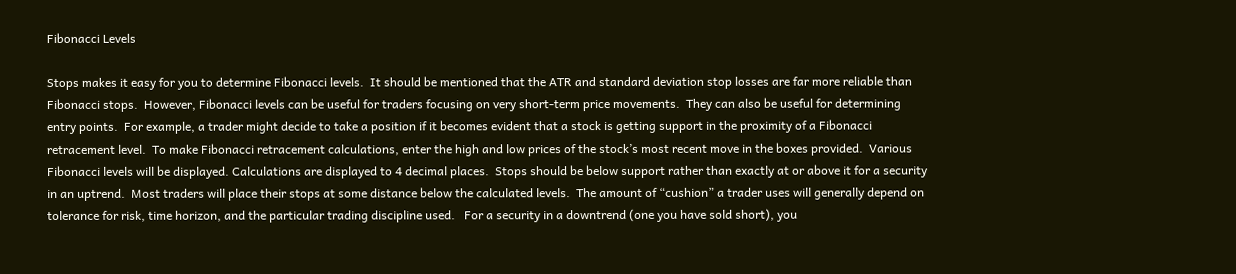Fibonacci Levels

Stops makes it easy for you to determine Fibonacci levels.  It should be mentioned that the ATR and standard deviation stop losses are far more reliable than Fibonacci stops.  However, Fibonacci levels can be useful for traders focusing on very short-term price movements.  They can also be useful for determining entry points.  For example, a trader might decide to take a position if it becomes evident that a stock is getting support in the proximity of a Fibonacci retracement level.  To make Fibonacci retracement calculations, enter the high and low prices of the stock’s most recent move in the boxes provided.  Various Fibonacci levels will be displayed. Calculations are displayed to 4 decimal places.  Stops should be below support rather than exactly at or above it for a security in an uptrend.  Most traders will place their stops at some distance below the calculated levels.  The amount of “cushion” a trader uses will generally depend on tolerance for risk, time horizon, and the particular trading discipline used.   For a security in a downtrend (one you have sold short), you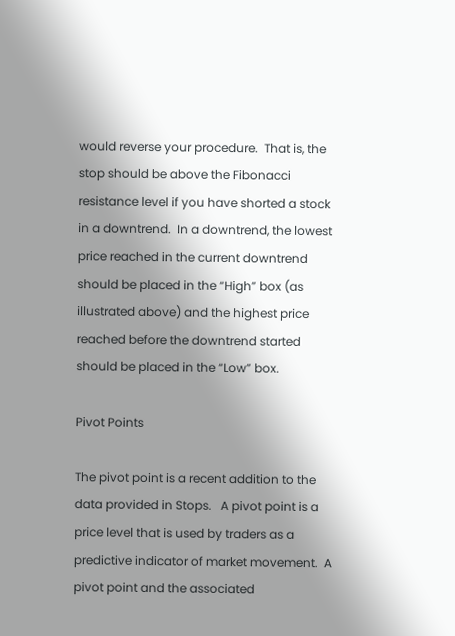would reverse your procedure.  That is, the stop should be above the Fibonacci resistance level if you have shorted a stock in a downtrend.  In a downtrend, the lowest price reached in the current downtrend should be placed in the “High” box (as illustrated above) and the highest price reached before the downtrend started should be placed in the “Low” box.

Pivot Points

The pivot point is a recent addition to the data provided in Stops.   A pivot point is a price level that is used by traders as a predictive indicator of market movement.  A pivot point and the associated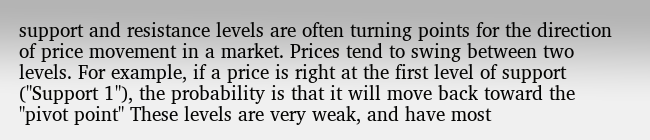support and resistance levels are often turning points for the direction of price movement in a market. Prices tend to swing between two levels. For example, if a price is right at the first level of support ("Support 1"), the probability is that it will move back toward the "pivot point" These levels are very weak, and have most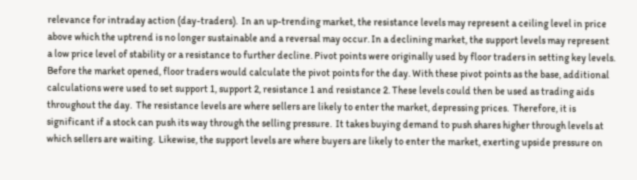relevance for intraday action (day-traders).  In an up-trending market, the resistance levels may represent a ceiling level in price above which the uptrend is no longer sustainable and a reversal may occur. In a declining market, the support levels may represent a low price level of stability or a resistance to further decline. Pivot points were originally used by floor traders in setting key levels.  Before the market opened, floor traders would calculate the pivot points for the day. With these pivot points as the base, additional calculations were used to set support 1, support 2, resistance 1 and resistance 2. These levels could then be used as trading aids throughout the day.  The resistance levels are where sellers are likely to enter the market, depressing prices.  Therefore, it is significant if a stock can push its way through the selling pressure.  It takes buying demand to push shares higher through levels at which sellers are waiting.  Likewise, the support levels are where buyers are likely to enter the market, exerting upside pressure on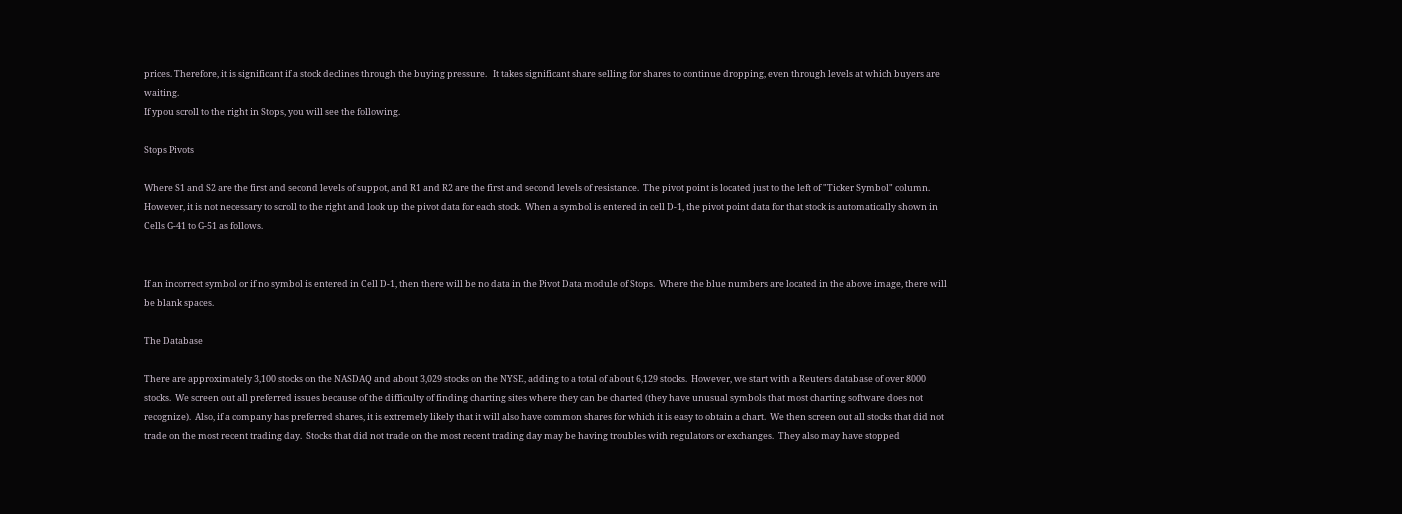prices. Therefore, it is significant if a stock declines through the buying pressure.   It takes significant share selling for shares to continue dropping, even through levels at which buyers are waiting.
If ypou scroll to the right in Stops, you will see the following.

Stops Pivots

Where S1 and S2 are the first and second levels of suppot, and R1 and R2 are the first and second levels of resistance.  The pivot point is located just to the left of "Ticker Symbol" column.  However, it is not necessary to scroll to the right and look up the pivot data for each stock.  When a symbol is entered in cell D-1, the pivot point data for that stock is automatically shown in Cells G-41 to G-51 as follows.


If an incorrect symbol or if no symbol is entered in Cell D-1, then there will be no data in the Pivot Data module of Stops.  Where the blue numbers are located in the above image, there will be blank spaces.

The Database

There are approximately 3,100 stocks on the NASDAQ and about 3,029 stocks on the NYSE, adding to a total of about 6,129 stocks.  However, we start with a Reuters database of over 8000 stocks.  We screen out all preferred issues because of the difficulty of finding charting sites where they can be charted (they have unusual symbols that most charting software does not recognize).  Also, if a company has preferred shares, it is extremely likely that it will also have common shares for which it is easy to obtain a chart.  We then screen out all stocks that did not trade on the most recent trading day.  Stocks that did not trade on the most recent trading day may be having troubles with regulators or exchanges.  They also may have stopped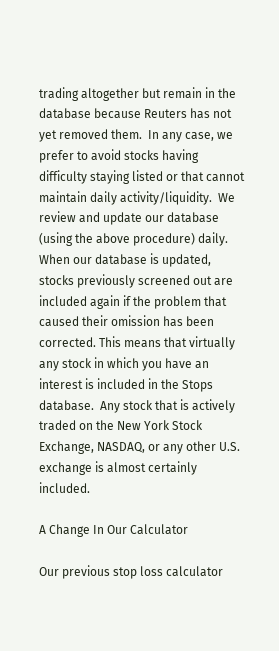trading altogether but remain in the database because Reuters has not yet removed them.  In any case, we prefer to avoid stocks having difficulty staying listed or that cannot maintain daily activity/liquidity.  We review and update our database (using the above procedure) daily.  When our database is updated, stocks previously screened out are included again if the problem that caused their omission has been corrected. This means that virtually any stock in which you have an interest is included in the Stops database.  Any stock that is actively traded on the New York Stock Exchange, NASDAQ, or any other U.S. exchange is almost certainly included.

A Change In Our Calculator

Our previous stop loss calculator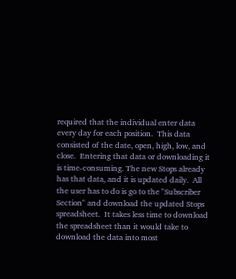required that the individual enter data every day for each position.  This data consisted of the date, open, high, low, and close.  Entering that data or downloading it is time-consuming. The new Stops already has that data, and it is updated daily.  All the user has to do is go to the "Subscriber Section" and download the updated Stops spreadsheet.  It takes less time to download the spreadsheet than it would take to download the data into most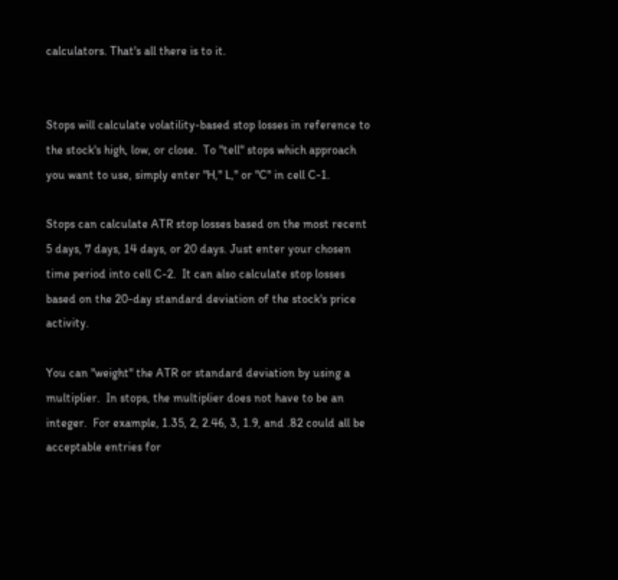calculators. That's all there is to it.


Stops will calculate volatility-based stop losses in reference to the stock's high, low, or close.  To "tell" stops which approach you want to use, simply enter "H," L," or "C" in cell C-1.

Stops can calculate ATR stop losses based on the most recent 5 days, 7 days, 14 days, or 20 days. Just enter your chosen time period into cell C-2.  It can also calculate stop losses based on the 20-day standard deviation of the stock's price activity.

You can "weight" the ATR or standard deviation by using a multiplier.  In stops, the multiplier does not have to be an integer.  For example, 1.35, 2, 2.46, 3, 1.9, and .82 could all be acceptable entries for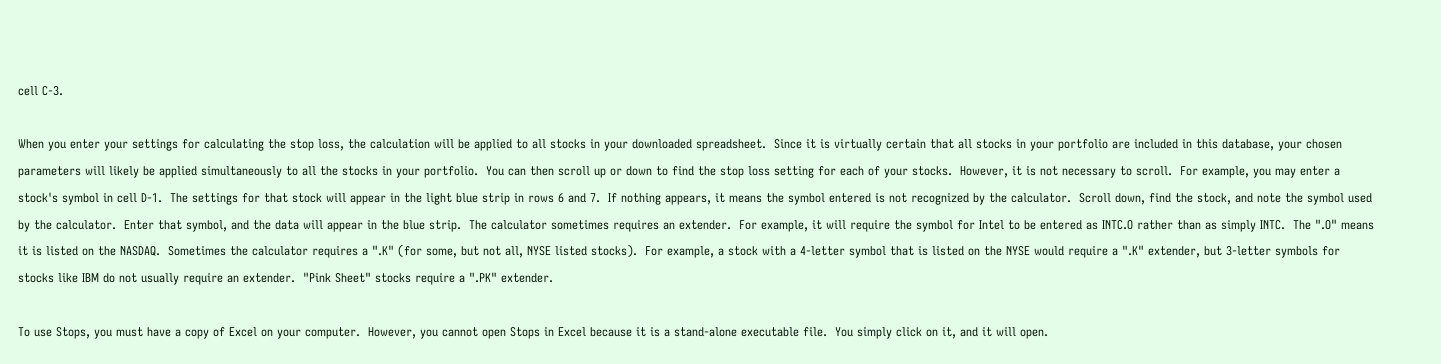cell C-3.

When you enter your settings for calculating the stop loss, the calculation will be applied to all stocks in your downloaded spreadsheet.  Since it is virtually certain that all stocks in your portfolio are included in this database, your chosen parameters will likely be applied simultaneously to all the stocks in your portfolio.  You can then scroll up or down to find the stop loss setting for each of your stocks.  However, it is not necessary to scroll.  For example, you may enter a stock's symbol in cell D-1.  The settings for that stock will appear in the light blue strip in rows 6 and 7.  If nothing appears, it means the symbol entered is not recognized by the calculator.  Scroll down, find the stock, and note the symbol used by the calculator.  Enter that symbol, and the data will appear in the blue strip.  The calculator sometimes requires an extender.  For example, it will require the symbol for Intel to be entered as INTC.O rather than as simply INTC.  The ".O" means it is listed on the NASDAQ.  Sometimes the calculator requires a ".K" (for some, but not all, NYSE listed stocks).  For example, a stock with a 4-letter symbol that is listed on the NYSE would require a ".K" extender, but 3-letter symbols for stocks like IBM do not usually require an extender.  "Pink Sheet" stocks require a ".PK" extender.

To use Stops, you must have a copy of Excel on your computer.  However, you cannot open Stops in Excel because it is a stand-alone executable file.  You simply click on it, and it will open.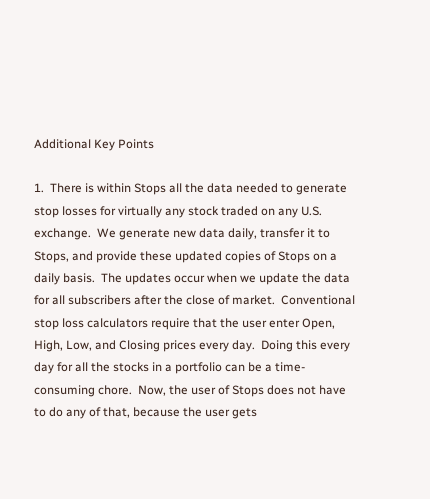Additional Key Points

1.  There is within Stops all the data needed to generate stop losses for virtually any stock traded on any U.S. exchange.  We generate new data daily, transfer it to Stops, and provide these updated copies of Stops on a daily basis.  The updates occur when we update the data for all subscribers after the close of market.  Conventional stop loss calculators require that the user enter Open, High, Low, and Closing prices every day.  Doing this every day for all the stocks in a portfolio can be a time-consuming chore.  Now, the user of Stops does not have to do any of that, because the user gets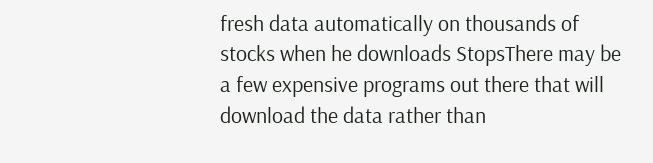fresh data automatically on thousands of stocks when he downloads StopsThere may be a few expensive programs out there that will download the data rather than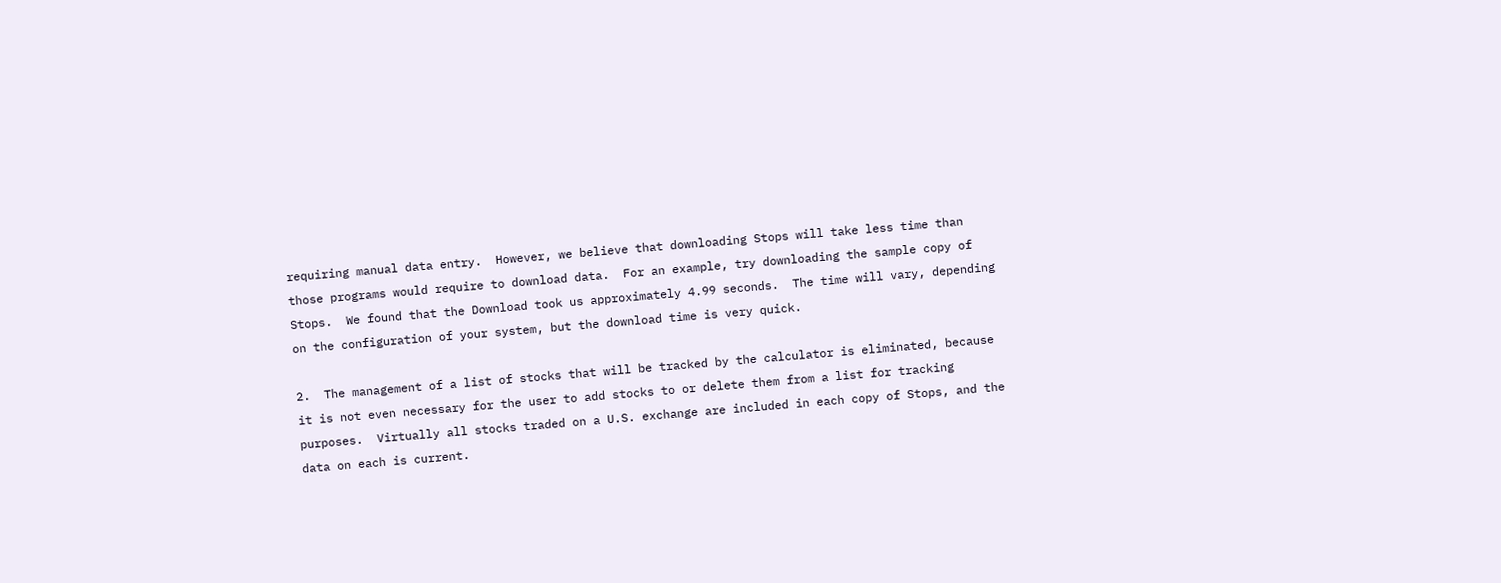requiring manual data entry.  However, we believe that downloading Stops will take less time than those programs would require to download data.  For an example, try downloading the sample copy of Stops.  We found that the Download took us approximately 4.99 seconds.  The time will vary, depending on the configuration of your system, but the download time is very quick.

2.  The management of a list of stocks that will be tracked by the calculator is eliminated, because it is not even necessary for the user to add stocks to or delete them from a list for tracking purposes.  Virtually all stocks traded on a U.S. exchange are included in each copy of Stops, and the data on each is current.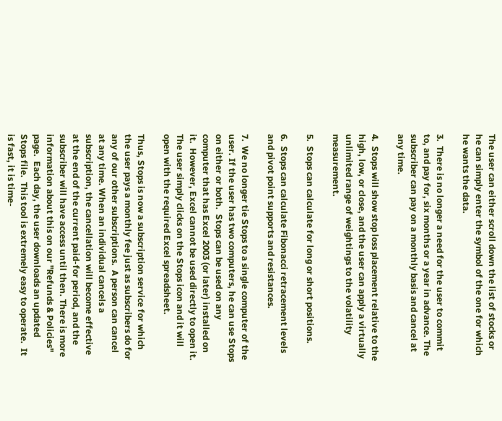The user can either scroll down the list of stocks or he can simply enter the symbol of the one for which he wants the data.

3.  There is no longer a need for the user to commit to, and pay for, six months or a year in advance. The subscriber can pay on a monthly basis and cancel at any time.

4.  Stops will show stop loss placement relative to the high, low, or close, and the user can apply a virtually unlimited range of weightings to the volatility measurement.

5.  Stops can calculate for long or short positions.

6.  Stops can calculate Fibonacci retracement levels and pivot point supports and resistances.

7.  We no longer tie Stops to a single computer of the user. If the user has two computers, he can use Stops on either or both.  Stops can be used on any computer that has Excel 2003 (or later) installed on it.  However, Excel cannot be used directly to open it.  The user simply clicks on the Stops icon and it will open with the required Excel spreadsheet.

Thus, Stops is now a subscription service for which the user pays a monthly fee just as subscribers do for any of our other subscriptions.  A person can cancel at any time. When an individual cancels a subscription, the cancellation will become effective at the end of the current paid-for period, and the subscriber will have access until then. There is more information about this on our "Refunds & Policies" page.  Each day, the user downloads an updated Stops file.  This tool is extremely easy to operate.  It is fast, it is time-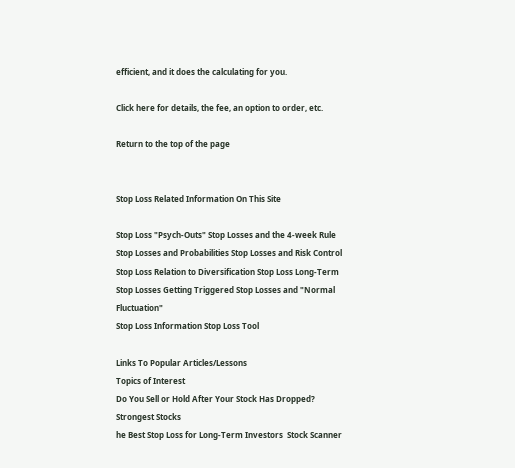efficient, and it does the calculating for you.

Click here for details, the fee, an option to order, etc.

Return to the top of the page


Stop Loss Related Information On This Site

Stop Loss "Psych-Outs" Stop Losses and the 4-week Rule
Stop Losses and Probabilities Stop Losses and Risk Control
Stop Loss Relation to Diversification Stop Loss Long-Term
Stop Losses Getting Triggered Stop Losses and "Normal Fluctuation"
Stop Loss Information Stop Loss Tool

Links To Popular Articles/Lessons
Topics of Interest
Do You Sell or Hold After Your Stock Has Dropped? Strongest Stocks
he Best Stop Loss for Long-Term Investors  Stock Scanner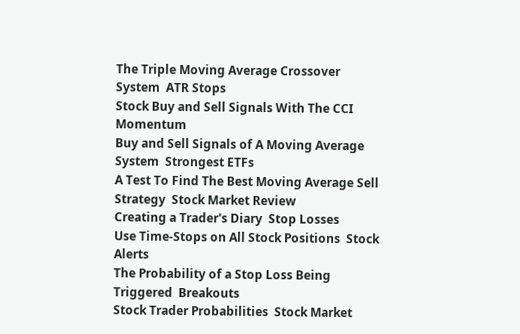The Triple Moving Average Crossover System  ATR Stops
Stock Buy and Sell Signals With The CCI Momentum
Buy and Sell Signals of A Moving Average System  Strongest ETFs
A Test To Find The Best Moving Average Sell Strategy  Stock Market Review
Creating a Trader's Diary  Stop Losses
Use Time-Stops on All Stock Positions  Stock Alerts
The Probability of a Stop Loss Being Triggered  Breakouts
Stock Trader Probabilities  Stock Market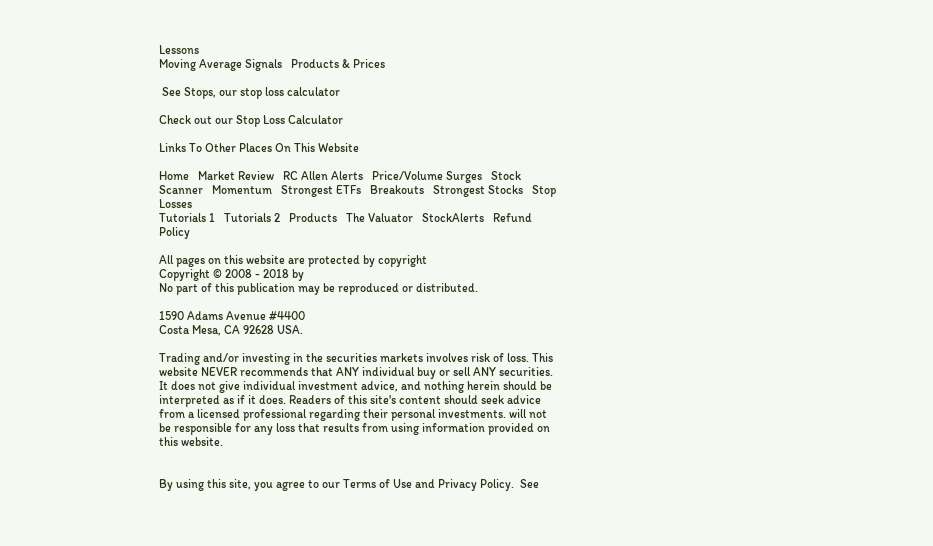Lessons
Moving Average Signals   Products & Prices

 See Stops, our stop loss calculator

Check out our Stop Loss Calculator

Links To Other Places On This Website

Home   Market Review   RC Allen Alerts   Price/Volume Surges   Stock Scanner   Momentum   Strongest ETFs   Breakouts   Strongest Stocks   Stop Losses
Tutorials 1   Tutorials 2   Products   The Valuator   StockAlerts   Refund Policy

All pages on this website are protected by copyright
Copyright © 2008 - 2018 by
No part of this publication may be reproduced or distributed.

1590 Adams Avenue #4400
Costa Mesa, CA 92628 USA.

Trading and/or investing in the securities markets involves risk of loss. This website NEVER recommends that ANY individual buy or sell ANY securities.  It does not give individual investment advice, and nothing herein should be interpreted as if it does. Readers of this site's content should seek advice from a licensed professional regarding their personal investments. will not be responsible for any loss that results from using information provided on this website.


By using this site, you agree to our Terms of Use and Privacy Policy.  See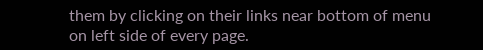them by clicking on their links near bottom of menu on left side of every page.